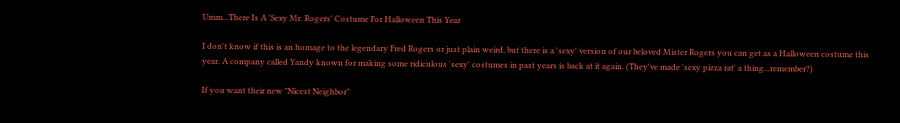Umm...There Is A 'Sexy Mr. Rogers' Costume For Halloween This Year

I don't know if this is an homage to the legendary Fred Rogers or just plain weird, but there is a 'sexy' version of our beloved Mister Rogers you can get as a Halloween costume this year. A company called Yandy known for making some ridiculous 'sexy' costumes in past years is back at it again. (They've made 'sexy pizza rat' a thing...remember?)

If you want their new "Nicest Neighbor"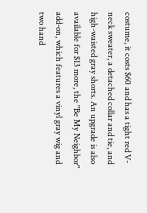costume, it costs $60 and has a tight red V-neck sweater, a detached collar and tie, and high-waisted gray shorts. An upgrade is also available for $13 more, the "Be My Neighbor" add-on, which features a vinyl gray wig and two hand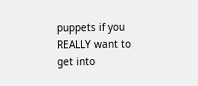puppets if you REALLY want to get into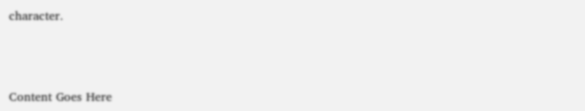character.



Content Goes Here